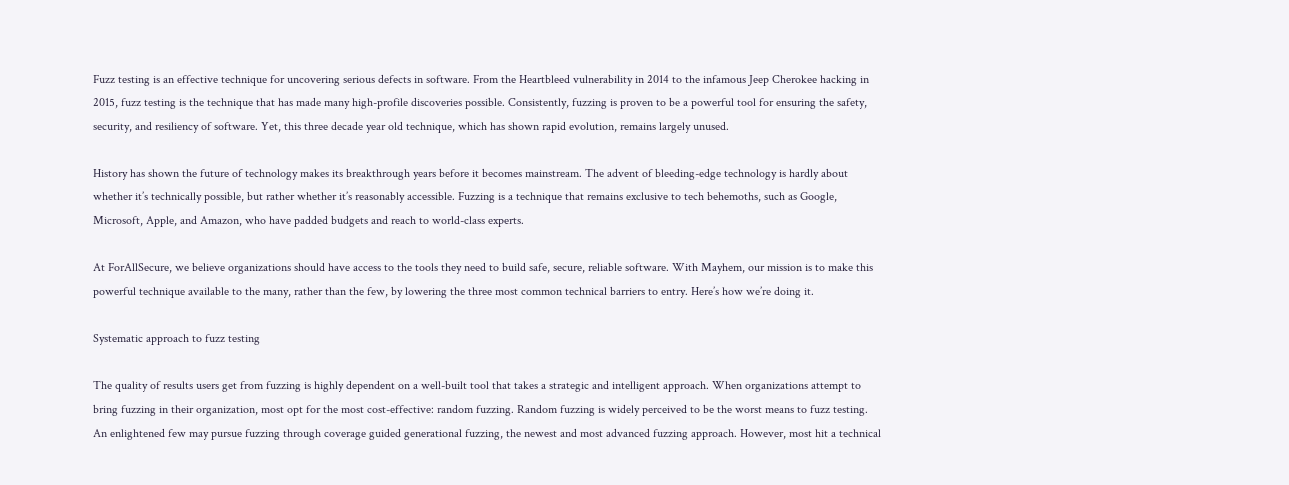Fuzz testing is an effective technique for uncovering serious defects in software. From the Heartbleed vulnerability in 2014 to the infamous Jeep Cherokee hacking in 2015, fuzz testing is the technique that has made many high-profile discoveries possible. Consistently, fuzzing is proven to be a powerful tool for ensuring the safety, security, and resiliency of software. Yet, this three decade year old technique, which has shown rapid evolution, remains largely unused.

History has shown the future of technology makes its breakthrough years before it becomes mainstream. The advent of bleeding-edge technology is hardly about whether it’s technically possible, but rather whether it’s reasonably accessible. Fuzzing is a technique that remains exclusive to tech behemoths, such as Google, Microsoft, Apple, and Amazon, who have padded budgets and reach to world-class experts.

At ForAllSecure, we believe organizations should have access to the tools they need to build safe, secure, reliable software. With Mayhem, our mission is to make this powerful technique available to the many, rather than the few, by lowering the three most common technical barriers to entry. Here’s how we’re doing it.

Systematic approach to fuzz testing

The quality of results users get from fuzzing is highly dependent on a well-built tool that takes a strategic and intelligent approach. When organizations attempt to bring fuzzing in their organization, most opt for the most cost-effective: random fuzzing. Random fuzzing is widely perceived to be the worst means to fuzz testing. An enlightened few may pursue fuzzing through coverage guided generational fuzzing, the newest and most advanced fuzzing approach. However, most hit a technical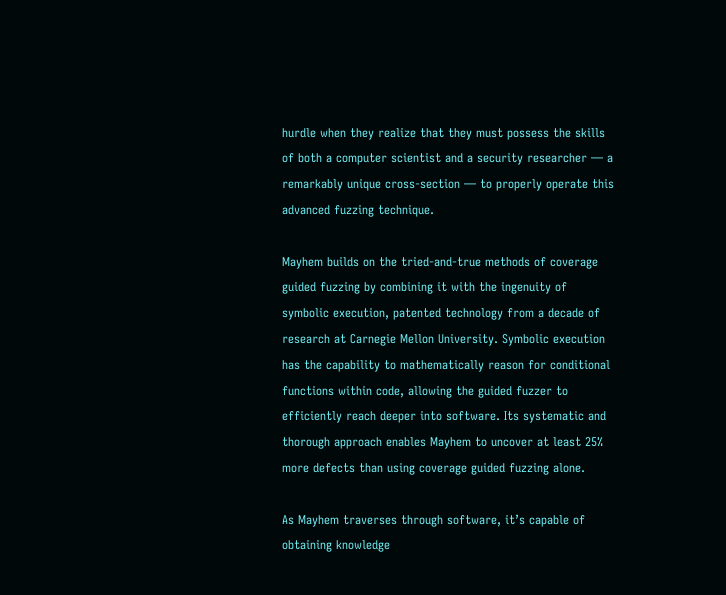hurdle when they realize that they must possess the skills of both a computer scientist and a security researcher — a remarkably unique cross-section — to properly operate this advanced fuzzing technique.

Mayhem builds on the tried-and-true methods of coverage guided fuzzing by combining it with the ingenuity of symbolic execution, patented technology from a decade of research at Carnegie Mellon University. Symbolic execution has the capability to mathematically reason for conditional functions within code, allowing the guided fuzzer to efficiently reach deeper into software. Its systematic and thorough approach enables Mayhem to uncover at least 25% more defects than using coverage guided fuzzing alone.

As Mayhem traverses through software, it’s capable of obtaining knowledge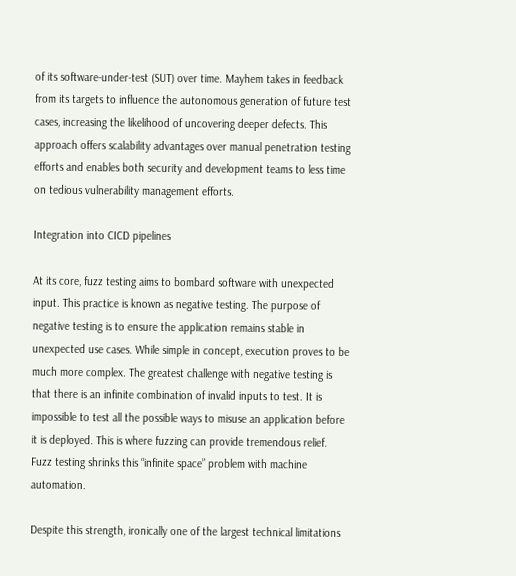of its software-under-test (SUT) over time. Mayhem takes in feedback from its targets to influence the autonomous generation of future test cases, increasing the likelihood of uncovering deeper defects. This approach offers scalability advantages over manual penetration testing efforts and enables both security and development teams to less time on tedious vulnerability management efforts.

Integration into CICD pipelines

At its core, fuzz testing aims to bombard software with unexpected input. This practice is known as negative testing. The purpose of negative testing is to ensure the application remains stable in unexpected use cases. While simple in concept, execution proves to be much more complex. The greatest challenge with negative testing is that there is an infinite combination of invalid inputs to test. It is impossible to test all the possible ways to misuse an application before it is deployed. This is where fuzzing can provide tremendous relief. Fuzz testing shrinks this “infinite space” problem with machine automation.

Despite this strength, ironically one of the largest technical limitations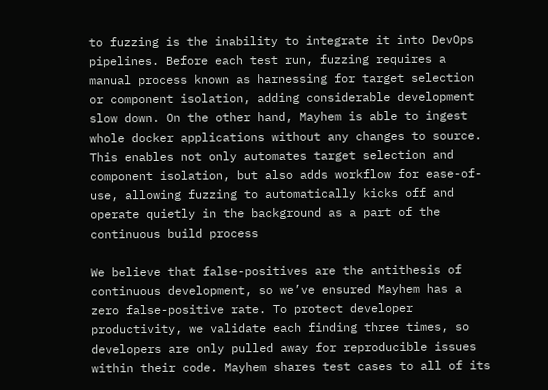to fuzzing is the inability to integrate it into DevOps pipelines. Before each test run, fuzzing requires a manual process known as harnessing for target selection or component isolation, adding considerable development slow down. On the other hand, Mayhem is able to ingest whole docker applications without any changes to source. This enables not only automates target selection and component isolation, but also adds workflow for ease-of-use, allowing fuzzing to automatically kicks off and operate quietly in the background as a part of the continuous build process

We believe that false-positives are the antithesis of continuous development, so we’ve ensured Mayhem has a zero false-positive rate. To protect developer productivity, we validate each finding three times, so developers are only pulled away for reproducible issues within their code. Mayhem shares test cases to all of its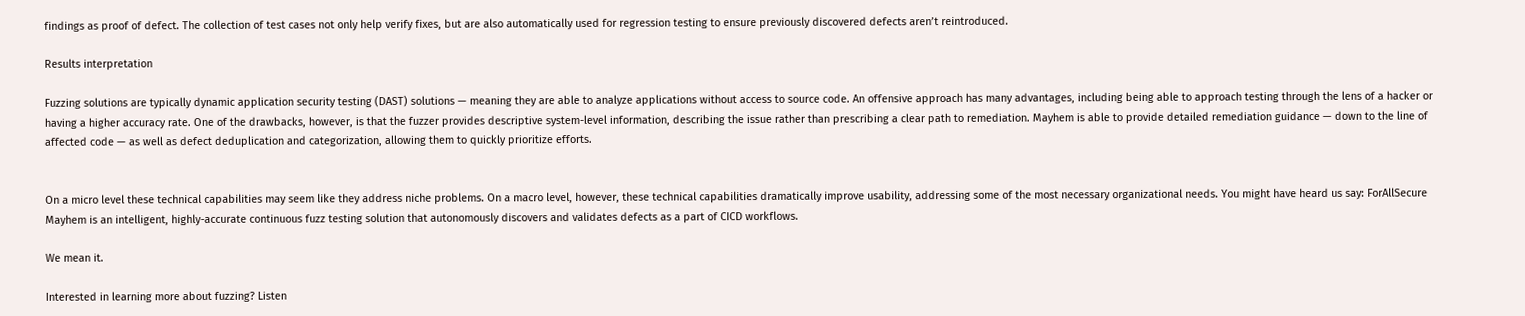findings as proof of defect. The collection of test cases not only help verify fixes, but are also automatically used for regression testing to ensure previously discovered defects aren’t reintroduced.

Results interpretation

Fuzzing solutions are typically dynamic application security testing (DAST) solutions — meaning they are able to analyze applications without access to source code. An offensive approach has many advantages, including being able to approach testing through the lens of a hacker or having a higher accuracy rate. One of the drawbacks, however, is that the fuzzer provides descriptive system-level information, describing the issue rather than prescribing a clear path to remediation. Mayhem is able to provide detailed remediation guidance — down to the line of affected code — as well as defect deduplication and categorization, allowing them to quickly prioritize efforts.


On a micro level these technical capabilities may seem like they address niche problems. On a macro level, however, these technical capabilities dramatically improve usability, addressing some of the most necessary organizational needs. You might have heard us say: ForAllSecure Mayhem is an intelligent, highly-accurate continuous fuzz testing solution that autonomously discovers and validates defects as a part of CICD workflows.

We mean it.

Interested in learning more about fuzzing? Listen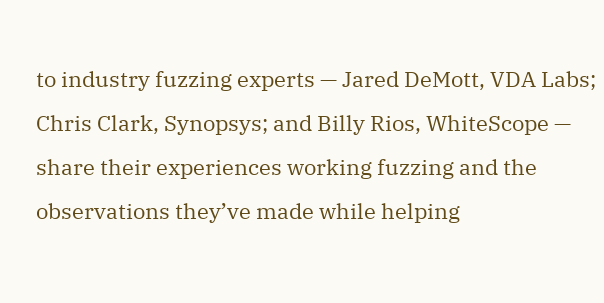to industry fuzzing experts — Jared DeMott, VDA Labs; Chris Clark, Synopsys; and Billy Rios, WhiteScope — share their experiences working fuzzing and the observations they’ve made while helping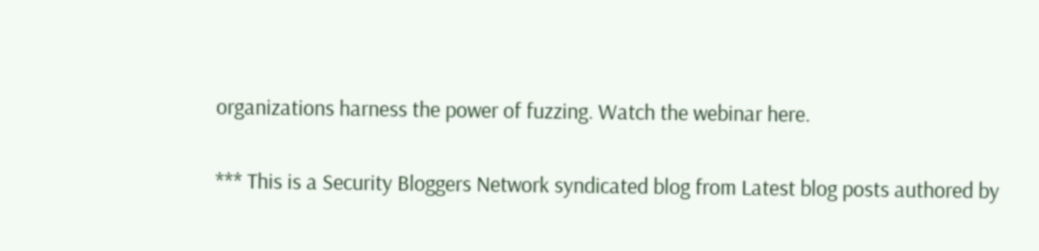organizations harness the power of fuzzing. Watch the webinar here.

*** This is a Security Bloggers Network syndicated blog from Latest blog posts authored by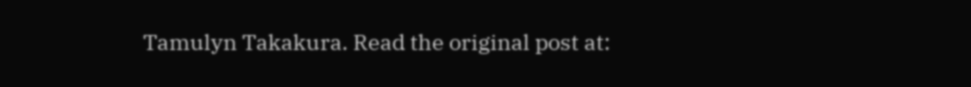Tamulyn Takakura. Read the original post at: